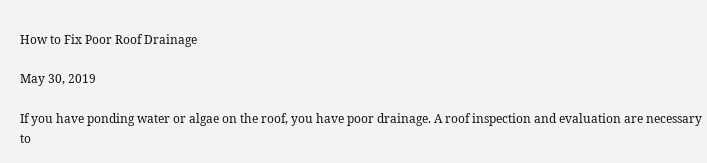How to Fix Poor Roof Drainage

May 30, 2019

If you have ponding water or algae on the roof, you have poor drainage. A roof inspection and evaluation are necessary to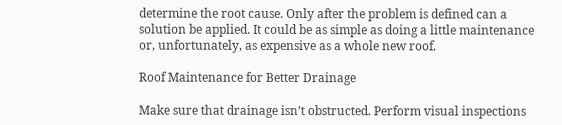determine the root cause. Only after the problem is defined can a solution be applied. It could be as simple as doing a little maintenance or, unfortunately, as expensive as a whole new roof.

Roof Maintenance for Better Drainage

Make sure that drainage isn’t obstructed. Perform visual inspections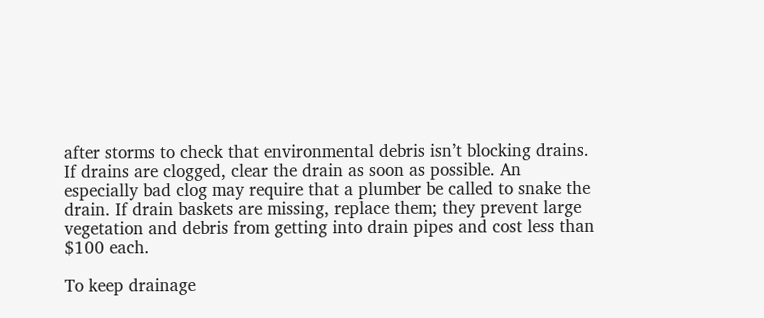after storms to check that environmental debris isn’t blocking drains. If drains are clogged, clear the drain as soon as possible. An especially bad clog may require that a plumber be called to snake the drain. If drain baskets are missing, replace them; they prevent large vegetation and debris from getting into drain pipes and cost less than $100 each.

To keep drainage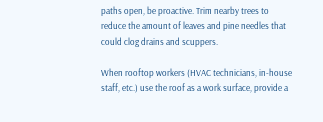paths open, be proactive. Trim nearby trees to reduce the amount of leaves and pine needles that could clog drains and scuppers.

When rooftop workers (HVAC technicians, in-house staff, etc.) use the roof as a work surface, provide a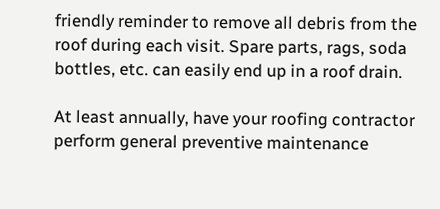friendly reminder to remove all debris from the roof during each visit. Spare parts, rags, soda bottles, etc. can easily end up in a roof drain.

At least annually, have your roofing contractor perform general preventive maintenance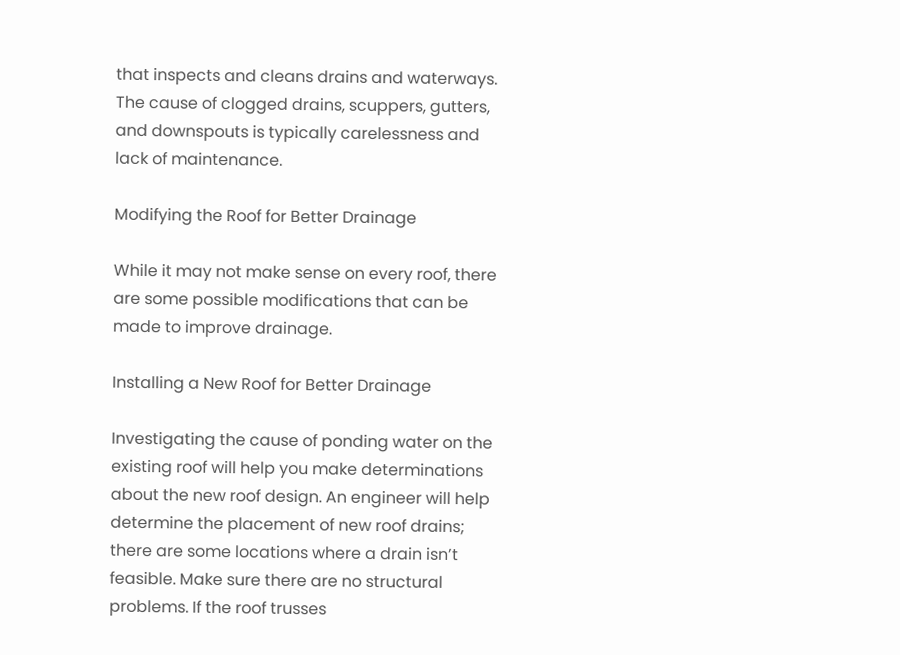that inspects and cleans drains and waterways. The cause of clogged drains, scuppers, gutters, and downspouts is typically carelessness and lack of maintenance.

Modifying the Roof for Better Drainage

While it may not make sense on every roof, there are some possible modifications that can be made to improve drainage.

Installing a New Roof for Better Drainage

Investigating the cause of ponding water on the existing roof will help you make determinations about the new roof design. An engineer will help determine the placement of new roof drains; there are some locations where a drain isn’t feasible. Make sure there are no structural problems. If the roof trusses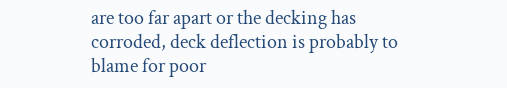are too far apart or the decking has corroded, deck deflection is probably to blame for poor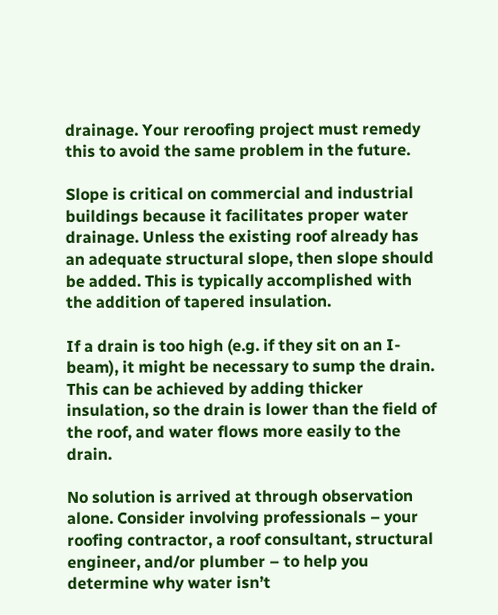drainage. Your reroofing project must remedy this to avoid the same problem in the future.

Slope is critical on commercial and industrial buildings because it facilitates proper water drainage. Unless the existing roof already has an adequate structural slope, then slope should be added. This is typically accomplished with the addition of tapered insulation.

If a drain is too high (e.g. if they sit on an I-beam), it might be necessary to sump the drain. This can be achieved by adding thicker insulation, so the drain is lower than the field of the roof, and water flows more easily to the drain.

No solution is arrived at through observation alone. Consider involving professionals – your roofing contractor, a roof consultant, structural engineer, and/or plumber – to help you determine why water isn’t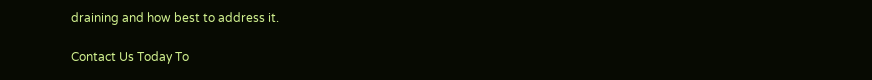draining and how best to address it.

Contact Us Today To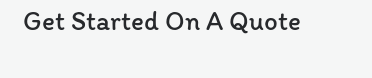Get Started On A Quote